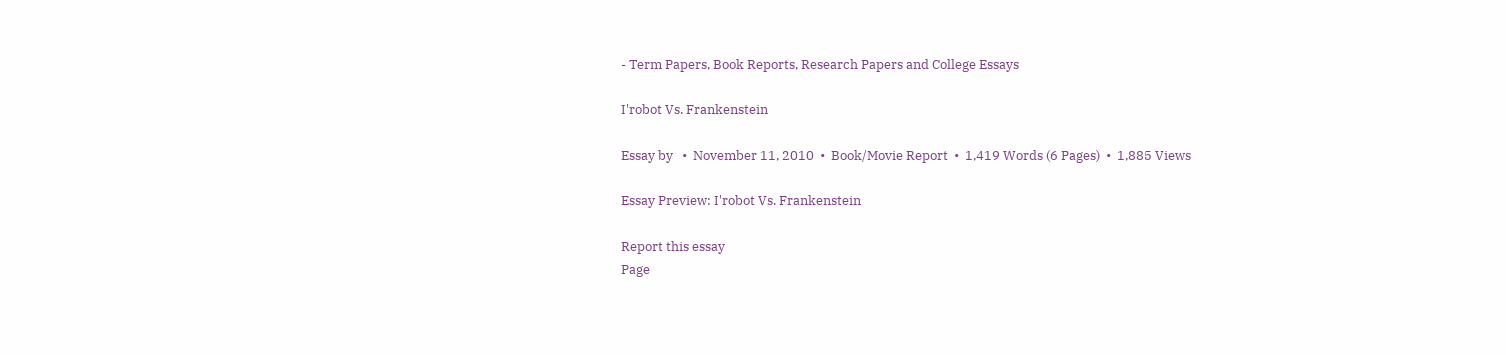- Term Papers, Book Reports, Research Papers and College Essays

I'robot Vs. Frankenstein

Essay by   •  November 11, 2010  •  Book/Movie Report  •  1,419 Words (6 Pages)  •  1,885 Views

Essay Preview: I'robot Vs. Frankenstein

Report this essay
Page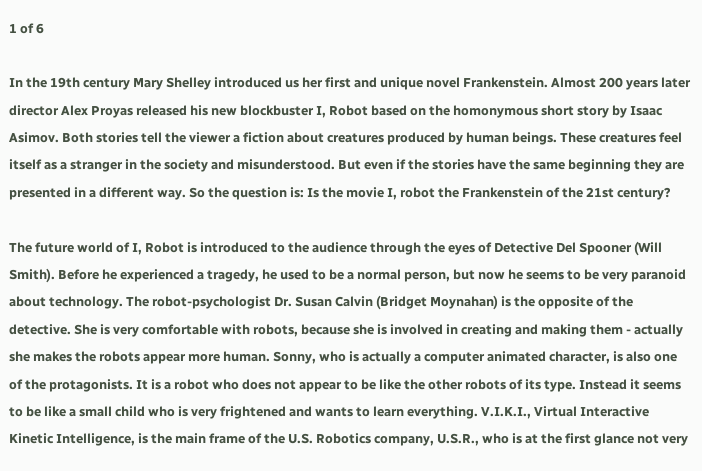1 of 6

In the 19th century Mary Shelley introduced us her first and unique novel Frankenstein. Almost 200 years later director Alex Proyas released his new blockbuster I, Robot based on the homonymous short story by Isaac Asimov. Both stories tell the viewer a fiction about creatures produced by human beings. These creatures feel itself as a stranger in the society and misunderstood. But even if the stories have the same beginning they are presented in a different way. So the question is: Is the movie I, robot the Frankenstein of the 21st century?

The future world of I, Robot is introduced to the audience through the eyes of Detective Del Spooner (Will Smith). Before he experienced a tragedy, he used to be a normal person, but now he seems to be very paranoid about technology. The robot-psychologist Dr. Susan Calvin (Bridget Moynahan) is the opposite of the detective. She is very comfortable with robots, because she is involved in creating and making them - actually she makes the robots appear more human. Sonny, who is actually a computer animated character, is also one of the protagonists. It is a robot who does not appear to be like the other robots of its type. Instead it seems to be like a small child who is very frightened and wants to learn everything. V.I.K.I., Virtual Interactive Kinetic Intelligence, is the main frame of the U.S. Robotics company, U.S.R., who is at the first glance not very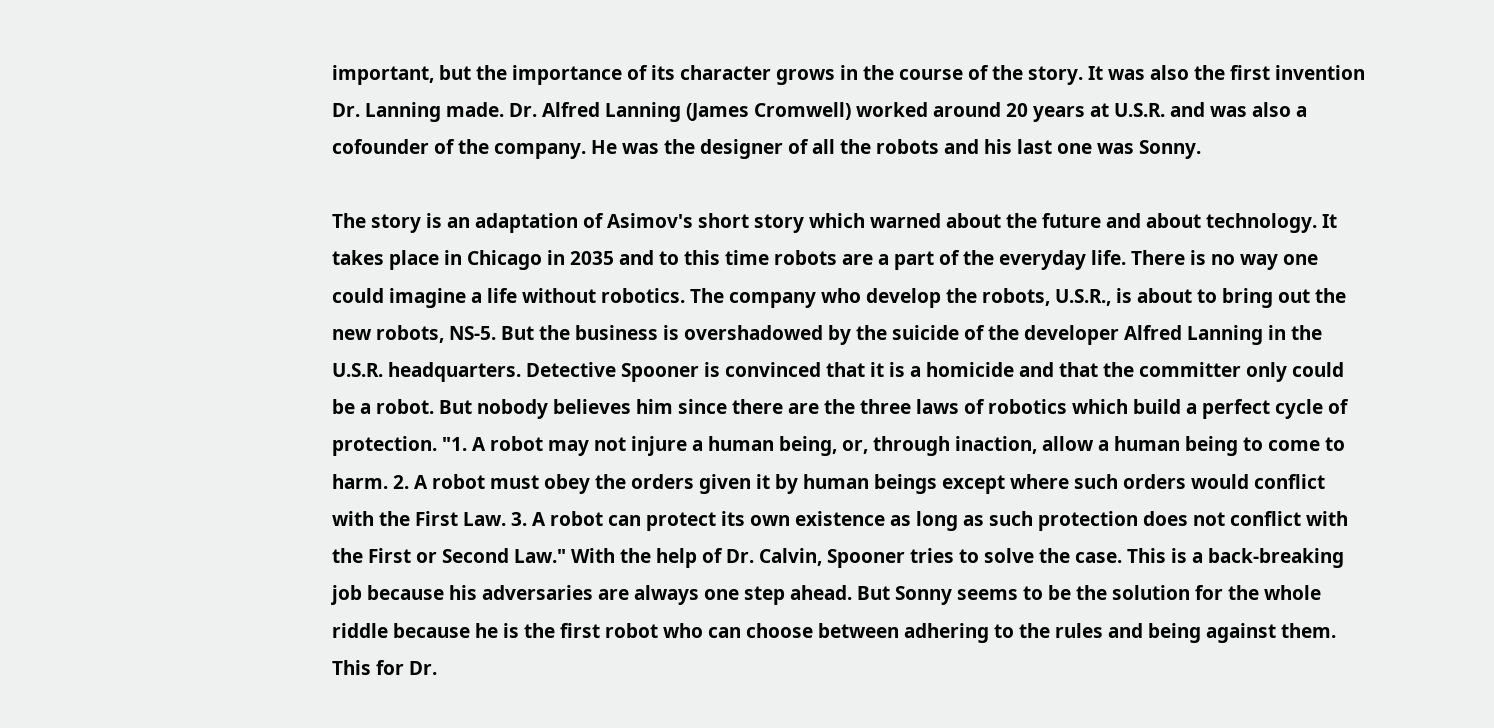important, but the importance of its character grows in the course of the story. It was also the first invention Dr. Lanning made. Dr. Alfred Lanning (James Cromwell) worked around 20 years at U.S.R. and was also a cofounder of the company. He was the designer of all the robots and his last one was Sonny.

The story is an adaptation of Asimov's short story which warned about the future and about technology. It takes place in Chicago in 2035 and to this time robots are a part of the everyday life. There is no way one could imagine a life without robotics. The company who develop the robots, U.S.R., is about to bring out the new robots, NS-5. But the business is overshadowed by the suicide of the developer Alfred Lanning in the U.S.R. headquarters. Detective Spooner is convinced that it is a homicide and that the committer only could be a robot. But nobody believes him since there are the three laws of robotics which build a perfect cycle of protection. "1. A robot may not injure a human being, or, through inaction, allow a human being to come to harm. 2. A robot must obey the orders given it by human beings except where such orders would conflict with the First Law. 3. A robot can protect its own existence as long as such protection does not conflict with the First or Second Law." With the help of Dr. Calvin, Spooner tries to solve the case. This is a back-breaking job because his adversaries are always one step ahead. But Sonny seems to be the solution for the whole riddle because he is the first robot who can choose between adhering to the rules and being against them. This for Dr.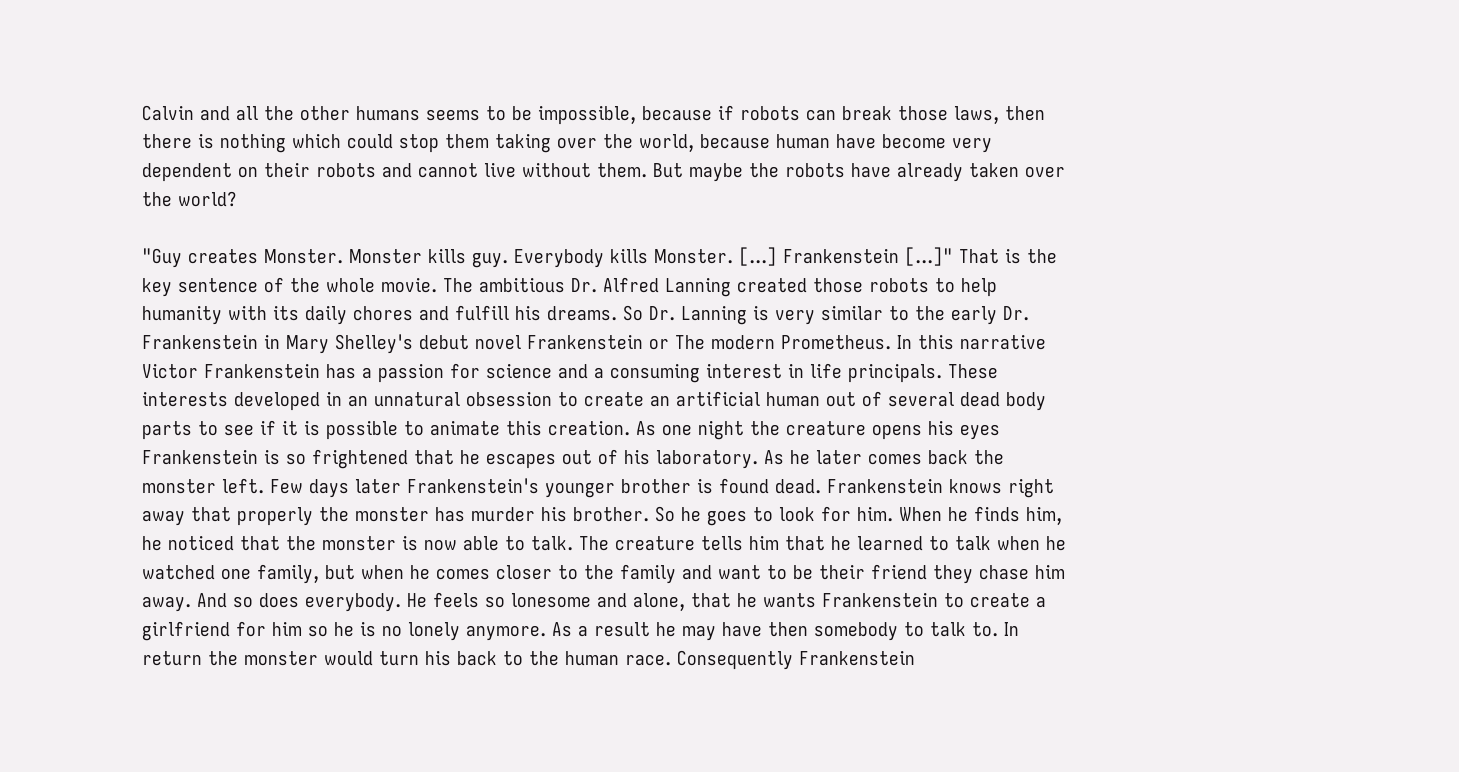Calvin and all the other humans seems to be impossible, because if robots can break those laws, then there is nothing which could stop them taking over the world, because human have become very dependent on their robots and cannot live without them. But maybe the robots have already taken over the world?

"Guy creates Monster. Monster kills guy. Everybody kills Monster. [...] Frankenstein [...]" That is the key sentence of the whole movie. The ambitious Dr. Alfred Lanning created those robots to help humanity with its daily chores and fulfill his dreams. So Dr. Lanning is very similar to the early Dr. Frankenstein in Mary Shelley's debut novel Frankenstein or The modern Prometheus. In this narrative Victor Frankenstein has a passion for science and a consuming interest in life principals. These interests developed in an unnatural obsession to create an artificial human out of several dead body parts to see if it is possible to animate this creation. As one night the creature opens his eyes Frankenstein is so frightened that he escapes out of his laboratory. As he later comes back the monster left. Few days later Frankenstein's younger brother is found dead. Frankenstein knows right away that properly the monster has murder his brother. So he goes to look for him. When he finds him, he noticed that the monster is now able to talk. The creature tells him that he learned to talk when he watched one family, but when he comes closer to the family and want to be their friend they chase him away. And so does everybody. He feels so lonesome and alone, that he wants Frankenstein to create a girlfriend for him so he is no lonely anymore. As a result he may have then somebody to talk to. In return the monster would turn his back to the human race. Consequently Frankenstein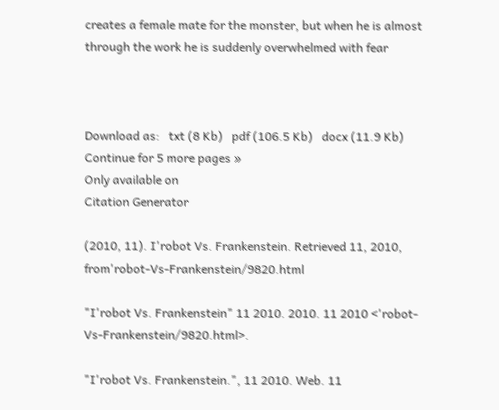creates a female mate for the monster, but when he is almost through the work he is suddenly overwhelmed with fear



Download as:   txt (8 Kb)   pdf (106.5 Kb)   docx (11.9 Kb)
Continue for 5 more pages »
Only available on
Citation Generator

(2010, 11). I'robot Vs. Frankenstein. Retrieved 11, 2010, from'robot-Vs-Frankenstein/9820.html

"I'robot Vs. Frankenstein" 11 2010. 2010. 11 2010 <'robot-Vs-Frankenstein/9820.html>.

"I'robot Vs. Frankenstein.", 11 2010. Web. 11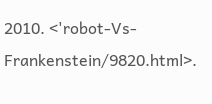2010. <'robot-Vs-Frankenstein/9820.html>.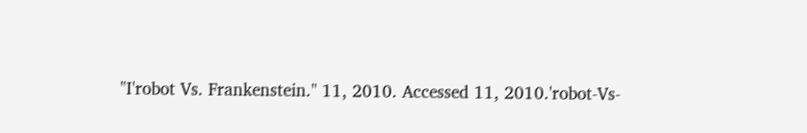"I'robot Vs. Frankenstein." 11, 2010. Accessed 11, 2010.'robot-Vs-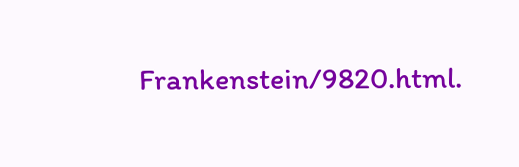Frankenstein/9820.html.